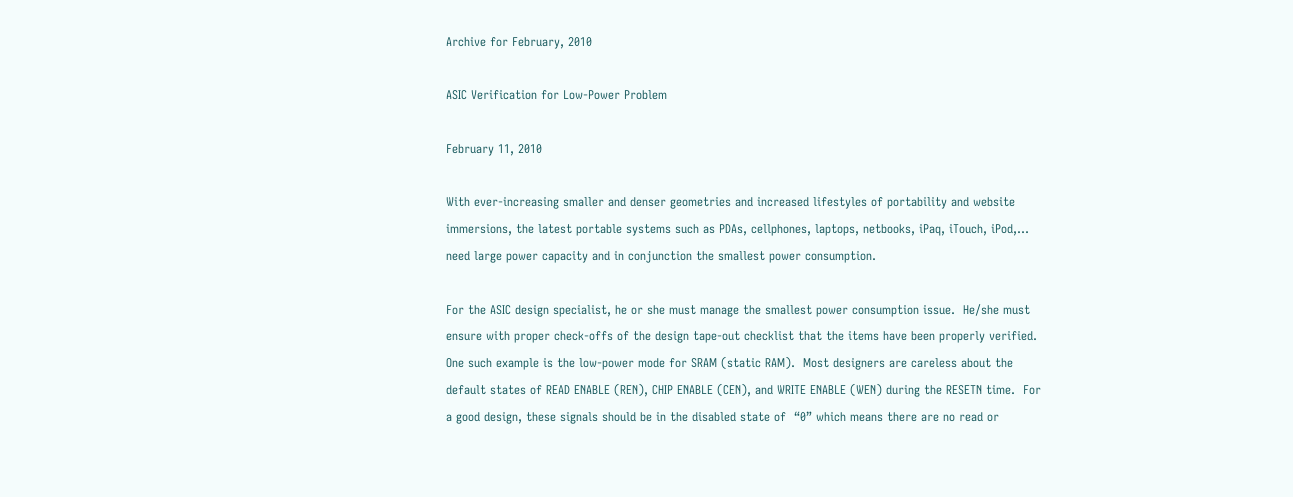Archive for February, 2010

ASIC Verification for Low-Power Problem

February 11, 2010

With ever-increasing smaller and denser geometries and increased lifestyles of portability and website immersions, the latest portable systems such as PDAs, cellphones, laptops, netbooks, iPaq, iTouch, iPod,… need large power capacity and in conjunction the smallest power consumption.

For the ASIC design specialist, he or she must manage the smallest power consumption issue.  He/she must ensure with proper check-offs of the design tape-out checklist that the items have been properly verified.  One such example is the low-power mode for SRAM (static RAM).  Most designers are careless about the default states of READ ENABLE (REN), CHIP ENABLE (CEN), and WRITE ENABLE (WEN) during the RESETN time.  For a good design, these signals should be in the disabled state of  “0” which means there are no read or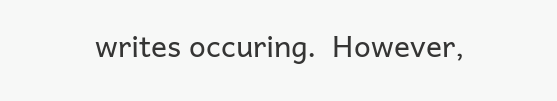writes occuring.  However,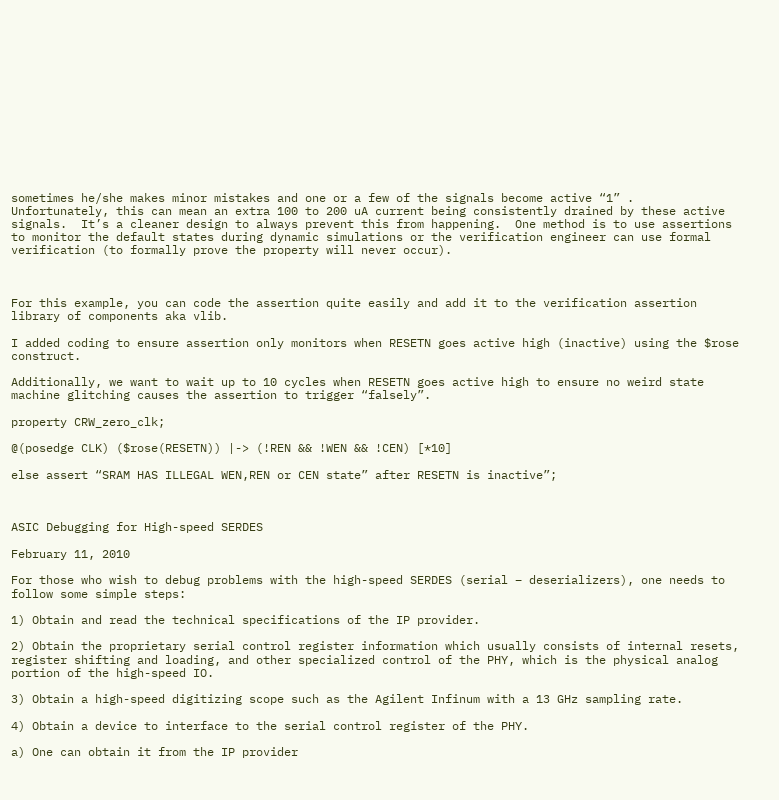sometimes he/she makes minor mistakes and one or a few of the signals become active “1” .  Unfortunately, this can mean an extra 100 to 200 uA current being consistently drained by these active signals.  It’s a cleaner design to always prevent this from happening.  One method is to use assertions to monitor the default states during dynamic simulations or the verification engineer can use formal verification (to formally prove the property will never occur).



For this example, you can code the assertion quite easily and add it to the verification assertion library of components aka vlib.

I added coding to ensure assertion only monitors when RESETN goes active high (inactive) using the $rose construct.

Additionally, we want to wait up to 10 cycles when RESETN goes active high to ensure no weird state machine glitching causes the assertion to trigger “falsely”.

property CRW_zero_clk;

@(posedge CLK) ($rose(RESETN)) |-> (!REN && !WEN && !CEN) [*10]

else assert “SRAM HAS ILLEGAL WEN,REN or CEN state” after RESETN is inactive”;



ASIC Debugging for High-speed SERDES

February 11, 2010

For those who wish to debug problems with the high-speed SERDES (serial – deserializers), one needs to follow some simple steps:

1) Obtain and read the technical specifications of the IP provider.

2) Obtain the proprietary serial control register information which usually consists of internal resets, register shifting and loading, and other specialized control of the PHY, which is the physical analog portion of the high-speed IO.

3) Obtain a high-speed digitizing scope such as the Agilent Infinum with a 13 GHz sampling rate.

4) Obtain a device to interface to the serial control register of the PHY.

a) One can obtain it from the IP provider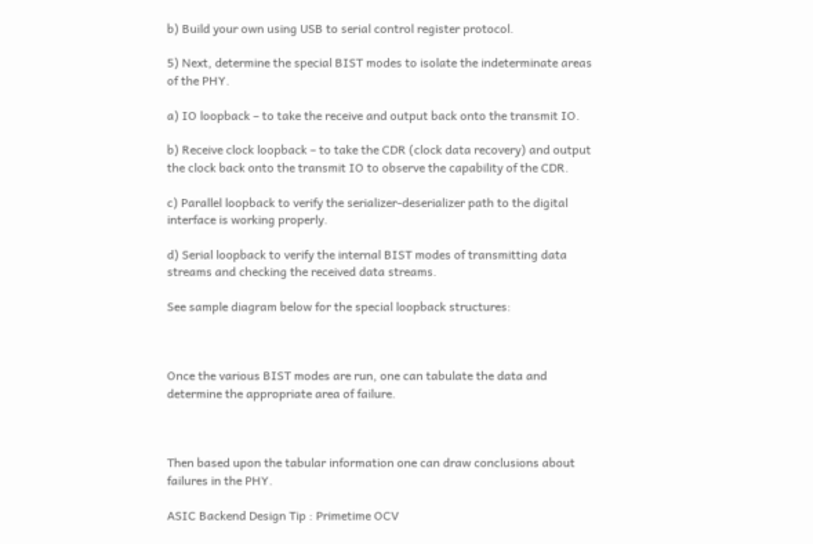b) Build your own using USB to serial control register protocol.

5) Next, determine the special BIST modes to isolate the indeterminate areas of the PHY.

a) IO loopback – to take the receive and output back onto the transmit IO.

b) Receive clock loopback – to take the CDR (clock data recovery) and output the clock back onto the transmit IO to observe the capability of the CDR.

c) Parallel loopback to verify the serializer-deserializer path to the digital interface is working properly.

d) Serial loopback to verify the internal BIST modes of transmitting data streams and checking the received data streams.

See sample diagram below for the special loopback structures:



Once the various BIST modes are run, one can tabulate the data and determine the appropriate area of failure.



Then based upon the tabular information one can draw conclusions about failures in the PHY.

ASIC Backend Design Tip : Primetime OCV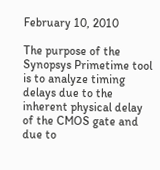February 10, 2010

The purpose of the Synopsys Primetime tool is to analyze timing delays due to the inherent physical delay of the CMOS gate and due to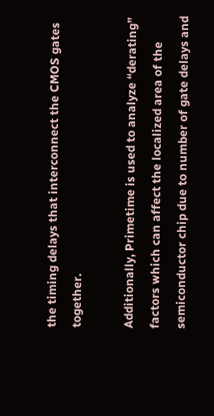the timing delays that interconnect the CMOS gates together.

Additionally, Primetime is used to analyze “derating” factors which can affect the localized area of the semiconductor chip due to number of gate delays and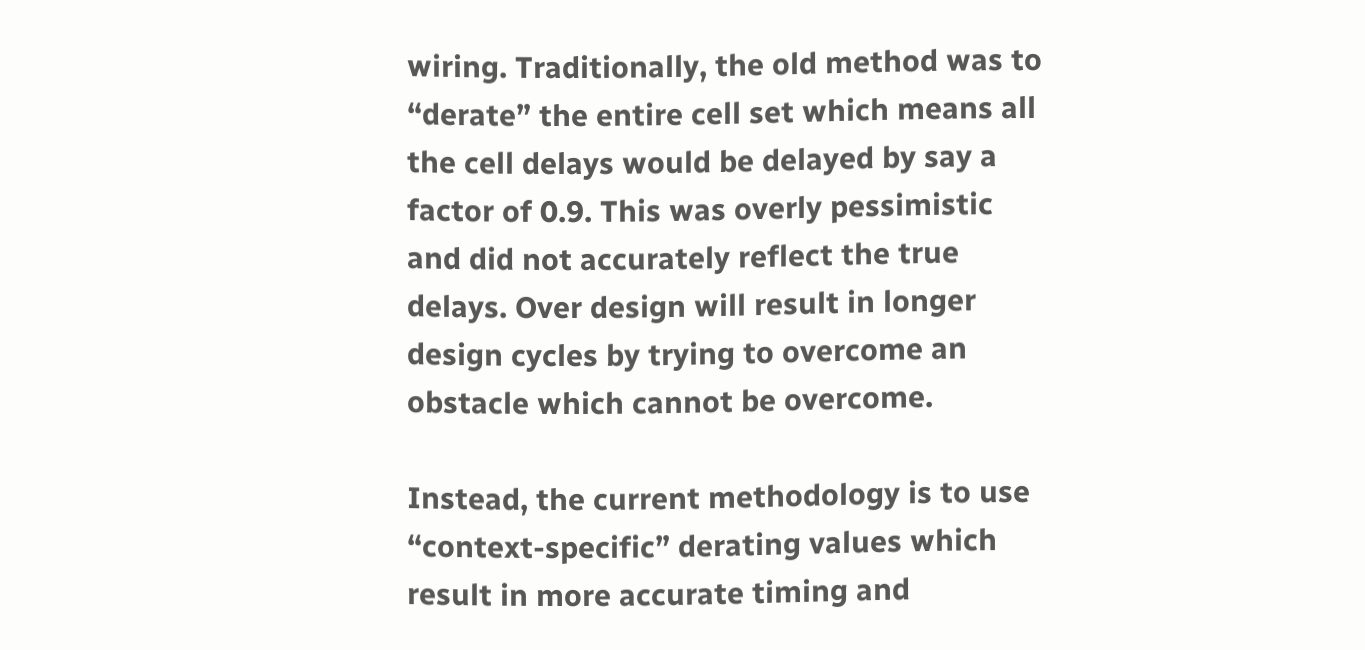wiring. Traditionally, the old method was to “derate” the entire cell set which means all the cell delays would be delayed by say a factor of 0.9. This was overly pessimistic and did not accurately reflect the true delays. Over design will result in longer design cycles by trying to overcome an obstacle which cannot be overcome.

Instead, the current methodology is to use “context-specific” derating values which result in more accurate timing and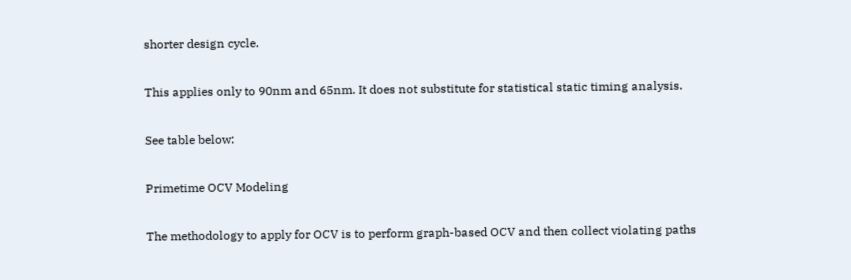shorter design cycle.

This applies only to 90nm and 65nm. It does not substitute for statistical static timing analysis.

See table below:

Primetime OCV Modeling

The methodology to apply for OCV is to perform graph-based OCV and then collect violating paths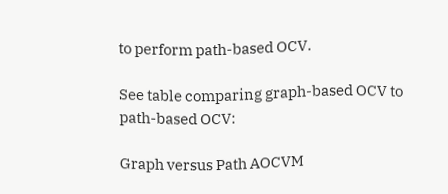to perform path-based OCV.

See table comparing graph-based OCV to path-based OCV:

Graph versus Path AOCVM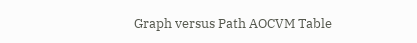Graph versus Path AOCVM Table